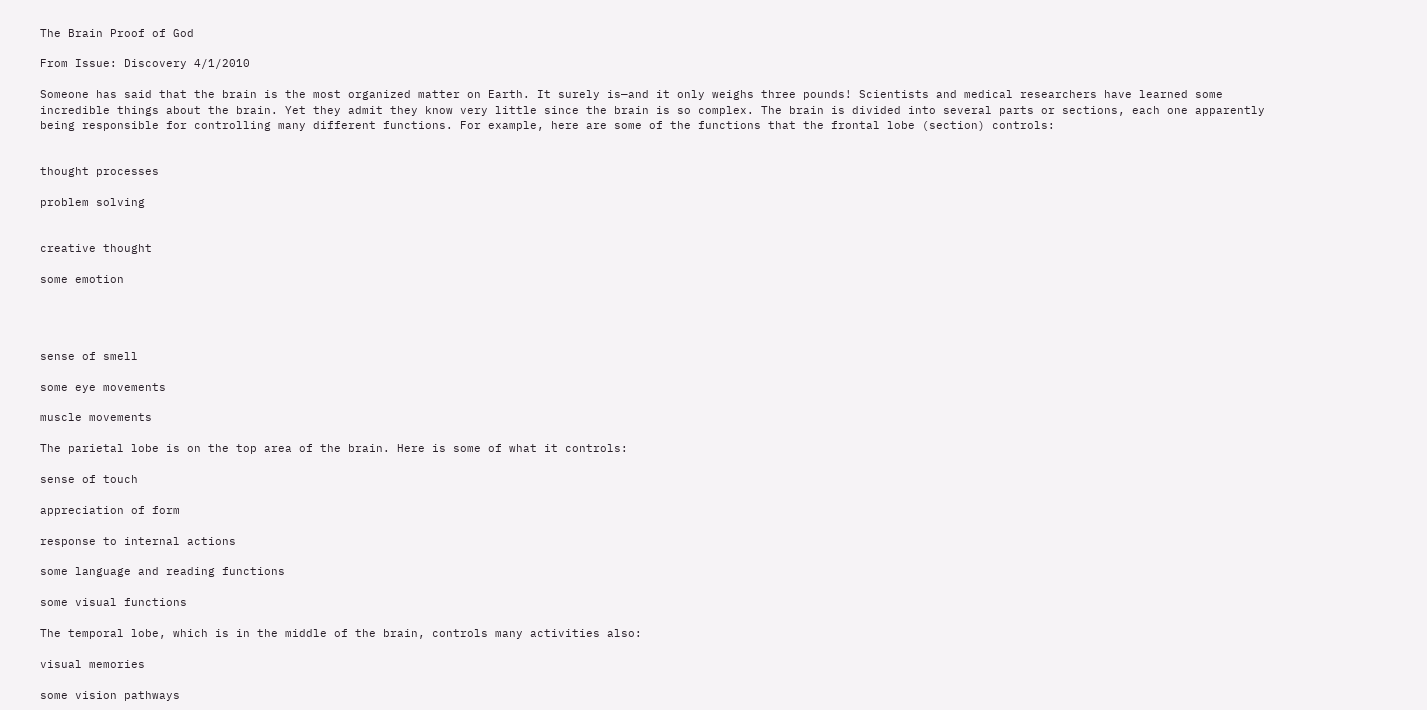The Brain Proof of God

From Issue: Discovery 4/1/2010

Someone has said that the brain is the most organized matter on Earth. It surely is—and it only weighs three pounds! Scientists and medical researchers have learned some incredible things about the brain. Yet they admit they know very little since the brain is so complex. The brain is divided into several parts or sections, each one apparently being responsible for controlling many different functions. For example, here are some of the functions that the frontal lobe (section) controls:


thought processes

problem solving


creative thought

some emotion




sense of smell

some eye movements

muscle movements

The parietal lobe is on the top area of the brain. Here is some of what it controls:

sense of touch

appreciation of form

response to internal actions

some language and reading functions

some visual functions

The temporal lobe, which is in the middle of the brain, controls many activities also:

visual memories

some vision pathways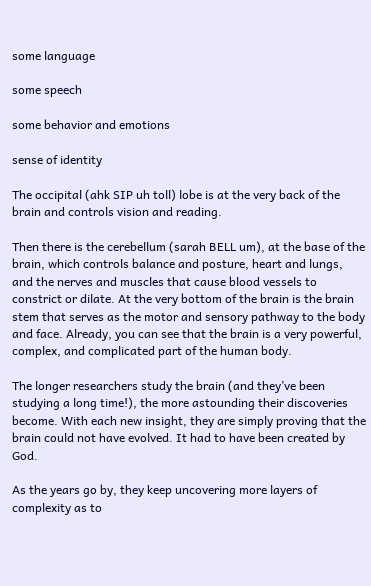some language

some speech

some behavior and emotions

sense of identity

The occipital (ahk SIP uh toll) lobe is at the very back of the brain and controls vision and reading.

Then there is the cerebellum (sarah BELL um), at the base of the brain, which controls balance and posture, heart and lungs, and the nerves and muscles that cause blood vessels to constrict or dilate. At the very bottom of the brain is the brain stem that serves as the motor and sensory pathway to the body and face. Already, you can see that the brain is a very powerful, complex, and complicated part of the human body.

The longer researchers study the brain (and they’ve been studying a long time!), the more astounding their discoveries become. With each new insight, they are simply proving that the brain could not have evolved. It had to have been created by God.

As the years go by, they keep uncovering more layers of complexity as to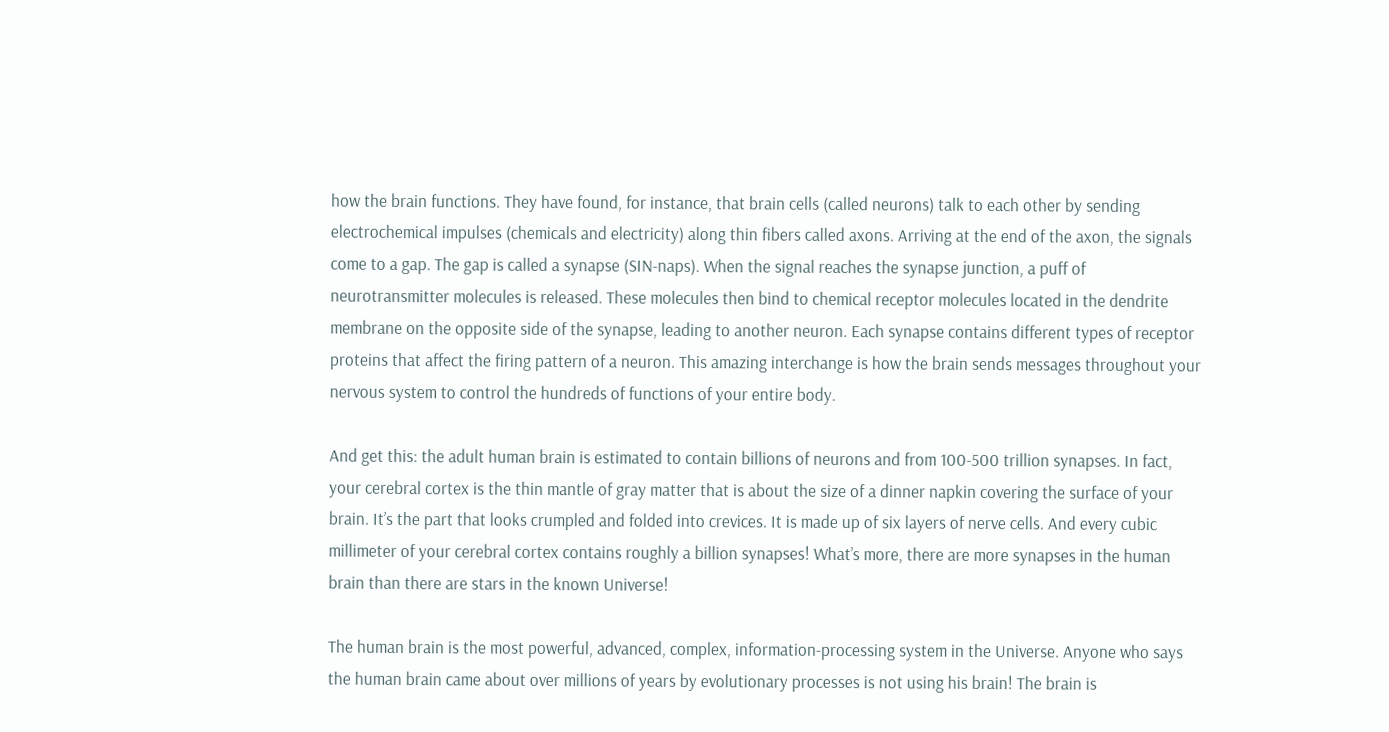how the brain functions. They have found, for instance, that brain cells (called neurons) talk to each other by sending electrochemical impulses (chemicals and electricity) along thin fibers called axons. Arriving at the end of the axon, the signals come to a gap. The gap is called a synapse (SIN-naps). When the signal reaches the synapse junction, a puff of neurotransmitter molecules is released. These molecules then bind to chemical receptor molecules located in the dendrite membrane on the opposite side of the synapse, leading to another neuron. Each synapse contains different types of receptor proteins that affect the firing pattern of a neuron. This amazing interchange is how the brain sends messages throughout your nervous system to control the hundreds of functions of your entire body.

And get this: the adult human brain is estimated to contain billions of neurons and from 100-500 trillion synapses. In fact, your cerebral cortex is the thin mantle of gray matter that is about the size of a dinner napkin covering the surface of your brain. It’s the part that looks crumpled and folded into crevices. It is made up of six layers of nerve cells. And every cubic millimeter of your cerebral cortex contains roughly a billion synapses! What’s more, there are more synapses in the human brain than there are stars in the known Universe!

The human brain is the most powerful, advanced, complex, information-processing system in the Universe. Anyone who says the human brain came about over millions of years by evolutionary processes is not using his brain! The brain is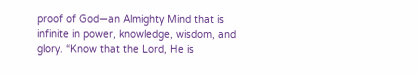proof of God—an Almighty Mind that is infinite in power, knowledge, wisdom, and glory. “Know that the Lord, He is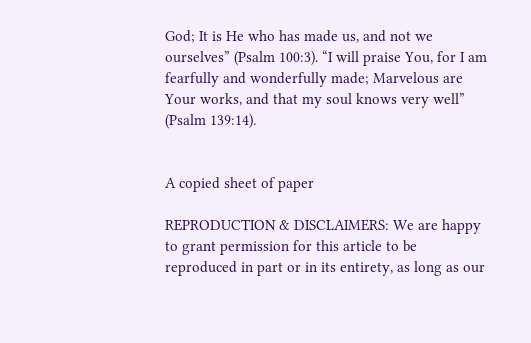God; It is He who has made us, and not we ourselves” (Psalm 100:3). “I will praise You, for I am fearfully and wonderfully made; Marvelous are Your works, and that my soul knows very well” (Psalm 139:14).


A copied sheet of paper

REPRODUCTION & DISCLAIMERS: We are happy to grant permission for this article to be reproduced in part or in its entirety, as long as our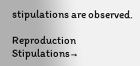stipulations are observed.

Reproduction Stipulations→